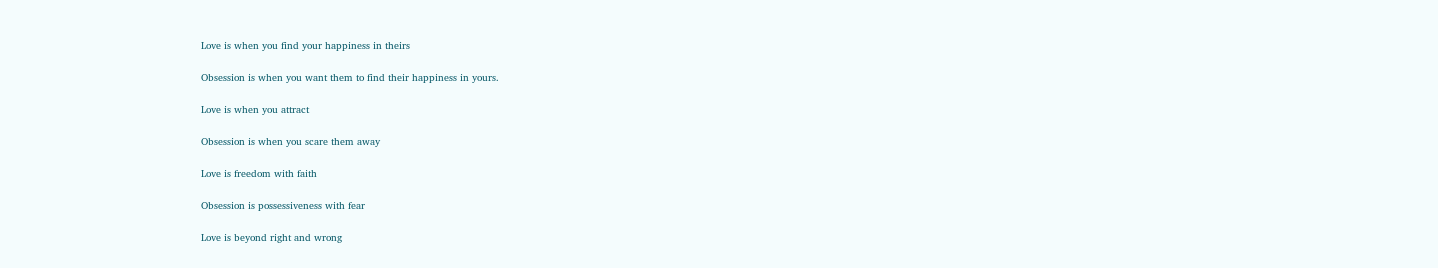Love is when you find your happiness in theirs

Obsession is when you want them to find their happiness in yours.

Love is when you attract

Obsession is when you scare them away

Love is freedom with faith

Obsession is possessiveness with fear

Love is beyond right and wrong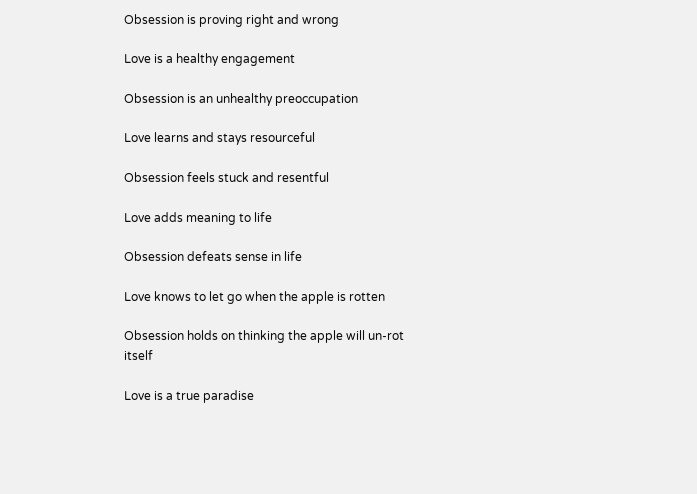Obsession is proving right and wrong

Love is a healthy engagement

Obsession is an unhealthy preoccupation

Love learns and stays resourceful

Obsession feels stuck and resentful

Love adds meaning to life

Obsession defeats sense in life

Love knows to let go when the apple is rotten

Obsession holds on thinking the apple will un-rot itself

Love is a true paradise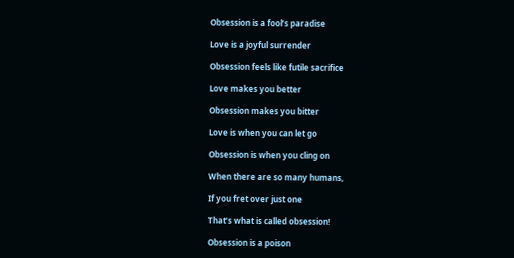Obsession is a fool’s paradise

Love is a joyful surrender

Obsession feels like futile sacrifice

Love makes you better

Obsession makes you bitter

Love is when you can let go

Obsession is when you cling on

When there are so many humans,

If you fret over just one

That’s what is called obsession!

Obsession is a poison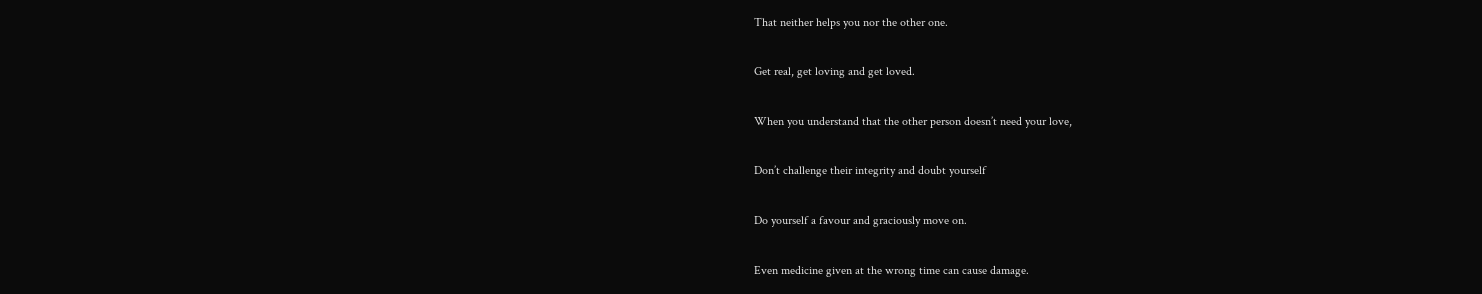That neither helps you nor the other one.

Get real, get loving and get loved.

When you understand that the other person doesn’t need your love,

Don’t challenge their integrity and doubt yourself

Do yourself a favour and graciously move on.

Even medicine given at the wrong time can cause damage.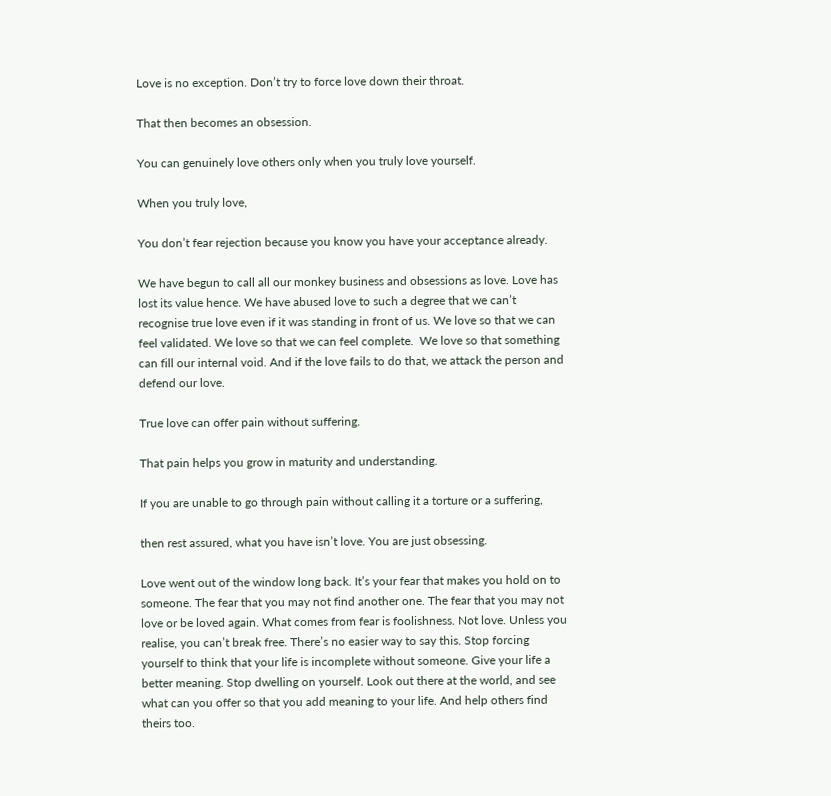Love is no exception. Don’t try to force love down their throat.

That then becomes an obsession.

You can genuinely love others only when you truly love yourself.

When you truly love,

You don’t fear rejection because you know you have your acceptance already.

We have begun to call all our monkey business and obsessions as love. Love has lost its value hence. We have abused love to such a degree that we can’t recognise true love even if it was standing in front of us. We love so that we can feel validated. We love so that we can feel complete.  We love so that something can fill our internal void. And if the love fails to do that, we attack the person and defend our love.

True love can offer pain without suffering.

That pain helps you grow in maturity and understanding.

If you are unable to go through pain without calling it a torture or a suffering,

then rest assured, what you have isn’t love. You are just obsessing.

Love went out of the window long back. It’s your fear that makes you hold on to someone. The fear that you may not find another one. The fear that you may not love or be loved again. What comes from fear is foolishness. Not love. Unless you realise, you can’t break free. There’s no easier way to say this. Stop forcing yourself to think that your life is incomplete without someone. Give your life a better meaning. Stop dwelling on yourself. Look out there at the world, and see what can you offer so that you add meaning to your life. And help others find theirs too.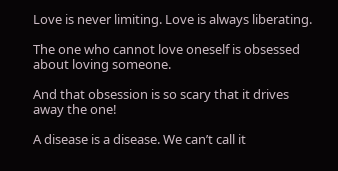Love is never limiting. Love is always liberating.

The one who cannot love oneself is obsessed about loving someone.

And that obsession is so scary that it drives away the one!

A disease is a disease. We can’t call it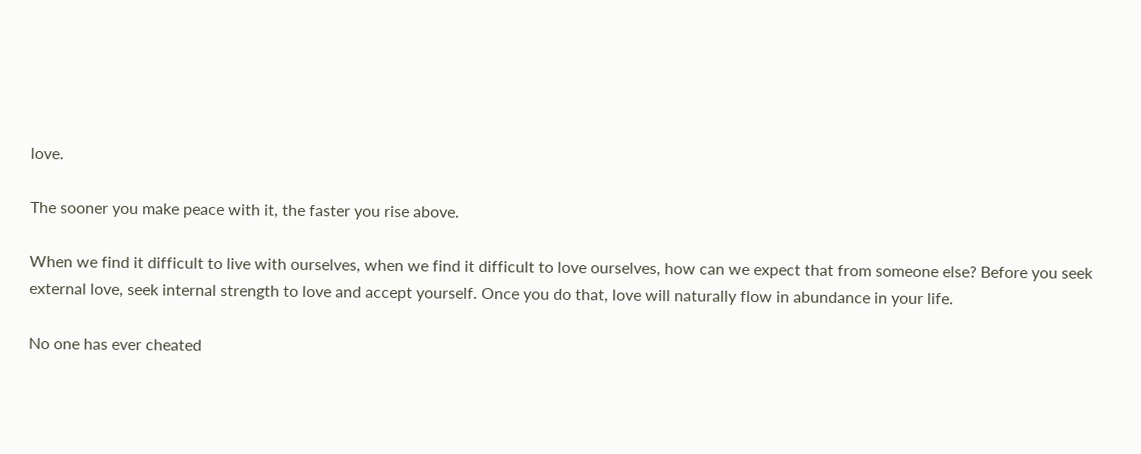love.

The sooner you make peace with it, the faster you rise above.

When we find it difficult to live with ourselves, when we find it difficult to love ourselves, how can we expect that from someone else? Before you seek external love, seek internal strength to love and accept yourself. Once you do that, love will naturally flow in abundance in your life.

No one has ever cheated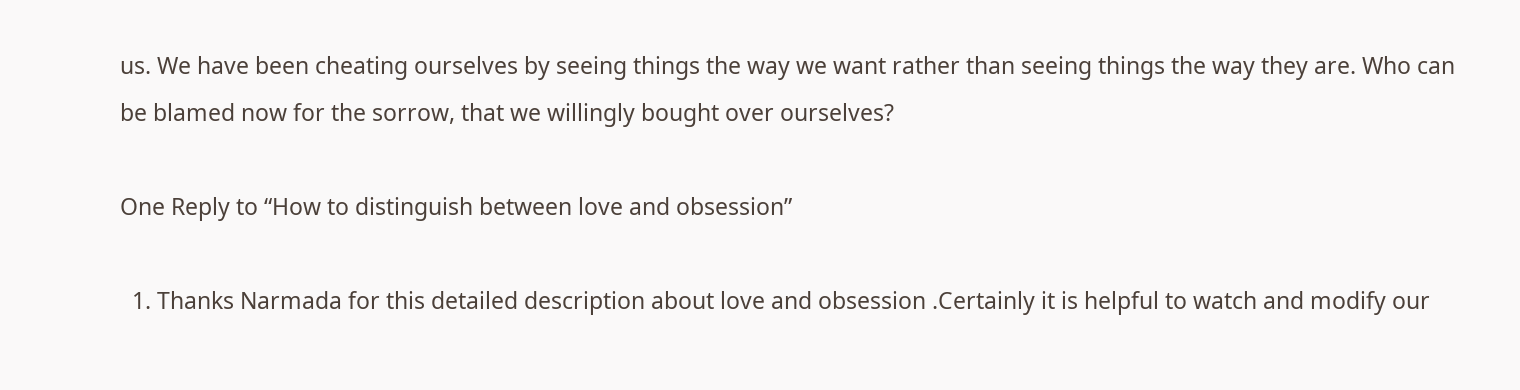us. We have been cheating ourselves by seeing things the way we want rather than seeing things the way they are. Who can be blamed now for the sorrow, that we willingly bought over ourselves?

One Reply to “How to distinguish between love and obsession”

  1. Thanks Narmada for this detailed description about love and obsession .Certainly it is helpful to watch and modify our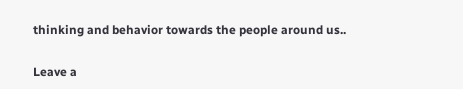thinking and behavior towards the people around us..

Leave a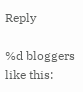Reply

%d bloggers like this: